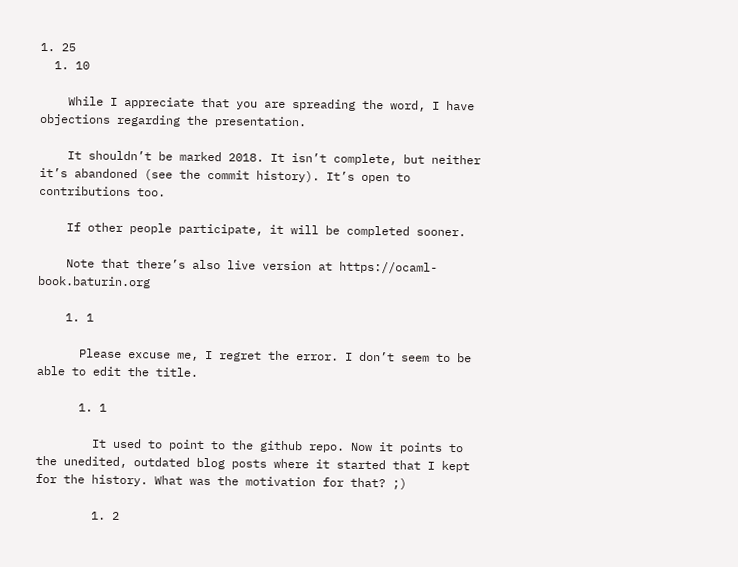1. 25
  1. 10

    While I appreciate that you are spreading the word, I have objections regarding the presentation.

    It shouldn’t be marked 2018. It isn’t complete, but neither it’s abandoned (see the commit history). It’s open to contributions too.

    If other people participate, it will be completed sooner.

    Note that there’s also live version at https://ocaml-book.baturin.org

    1. 1

      Please excuse me, I regret the error. I don’t seem to be able to edit the title.

      1. 1

        It used to point to the github repo. Now it points to the unedited, outdated blog posts where it started that I kept for the history. What was the motivation for that? ;)

        1. 2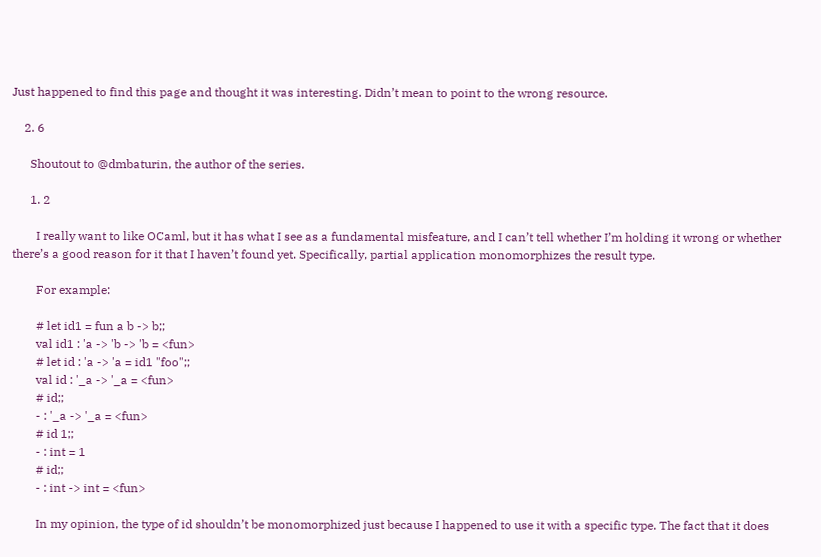Just happened to find this page and thought it was interesting. Didn’t mean to point to the wrong resource.

    2. 6

      Shoutout to @dmbaturin, the author of the series.

      1. 2

        I really want to like OCaml, but it has what I see as a fundamental misfeature, and I can’t tell whether I’m holding it wrong or whether there’s a good reason for it that I haven’t found yet. Specifically, partial application monomorphizes the result type.

        For example:

        # let id1 = fun a b -> b;;
        val id1 : 'a -> 'b -> 'b = <fun>
        # let id : 'a -> 'a = id1 "foo";;
        val id : '_a -> '_a = <fun>
        # id;;
        - : '_a -> '_a = <fun>
        # id 1;;
        - : int = 1
        # id;;
        - : int -> int = <fun>

        In my opinion, the type of id shouldn’t be monomorphized just because I happened to use it with a specific type. The fact that it does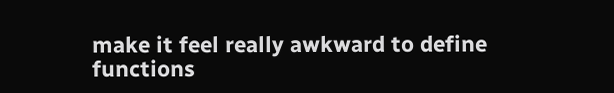make it feel really awkward to define functions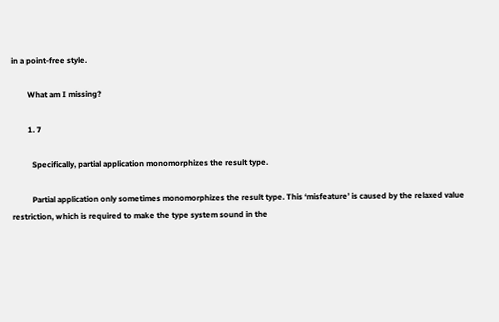in a point-free style.

        What am I missing?

        1. 7

          Specifically, partial application monomorphizes the result type.

          Partial application only sometimes monomorphizes the result type. This ‘misfeature’ is caused by the relaxed value restriction, which is required to make the type system sound in the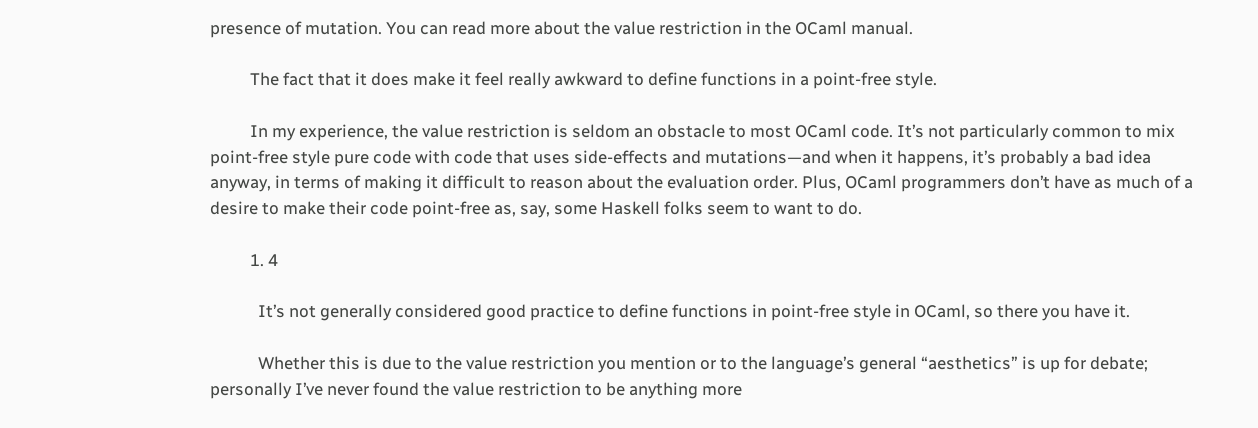presence of mutation. You can read more about the value restriction in the OCaml manual.

          The fact that it does make it feel really awkward to define functions in a point-free style.

          In my experience, the value restriction is seldom an obstacle to most OCaml code. It’s not particularly common to mix point-free style pure code with code that uses side-effects and mutations—and when it happens, it’s probably a bad idea anyway, in terms of making it difficult to reason about the evaluation order. Plus, OCaml programmers don’t have as much of a desire to make their code point-free as, say, some Haskell folks seem to want to do.

          1. 4

            It’s not generally considered good practice to define functions in point-free style in OCaml, so there you have it.

            Whether this is due to the value restriction you mention or to the language’s general “aesthetics” is up for debate; personally I’ve never found the value restriction to be anything more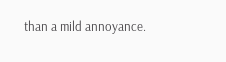than a mild annoyance.